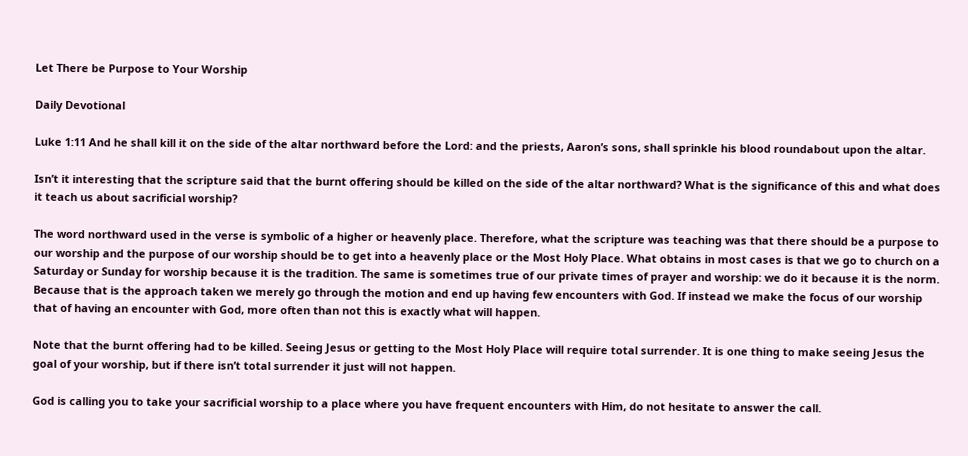Let There be Purpose to Your Worship

Daily Devotional

Luke 1:11 And he shall kill it on the side of the altar northward before the Lord: and the priests, Aaron’s sons, shall sprinkle his blood roundabout upon the altar.

Isn’t it interesting that the scripture said that the burnt offering should be killed on the side of the altar northward? What is the significance of this and what does it teach us about sacrificial worship?

The word northward used in the verse is symbolic of a higher or heavenly place. Therefore, what the scripture was teaching was that there should be a purpose to our worship and the purpose of our worship should be to get into a heavenly place or the Most Holy Place. What obtains in most cases is that we go to church on a Saturday or Sunday for worship because it is the tradition. The same is sometimes true of our private times of prayer and worship: we do it because it is the norm. Because that is the approach taken we merely go through the motion and end up having few encounters with God. If instead we make the focus of our worship that of having an encounter with God, more often than not this is exactly what will happen.

Note that the burnt offering had to be killed. Seeing Jesus or getting to the Most Holy Place will require total surrender. It is one thing to make seeing Jesus the goal of your worship, but if there isn’t total surrender it just will not happen.

God is calling you to take your sacrificial worship to a place where you have frequent encounters with Him, do not hesitate to answer the call.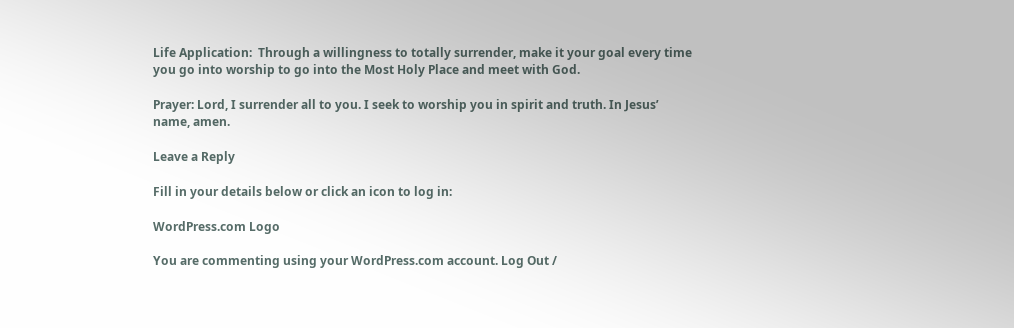Life Application:  Through a willingness to totally surrender, make it your goal every time you go into worship to go into the Most Holy Place and meet with God.

Prayer: Lord, I surrender all to you. I seek to worship you in spirit and truth. In Jesus’ name, amen.

Leave a Reply

Fill in your details below or click an icon to log in:

WordPress.com Logo

You are commenting using your WordPress.com account. Log Out /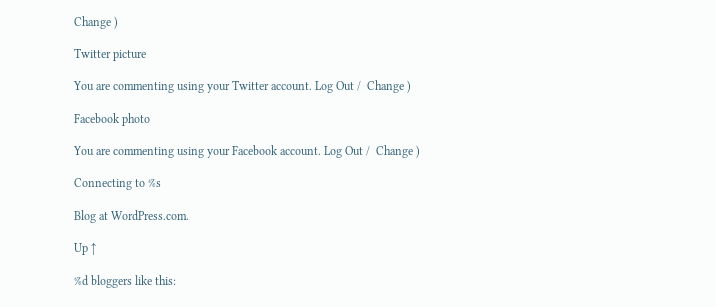Change )

Twitter picture

You are commenting using your Twitter account. Log Out /  Change )

Facebook photo

You are commenting using your Facebook account. Log Out /  Change )

Connecting to %s

Blog at WordPress.com.

Up ↑

%d bloggers like this: